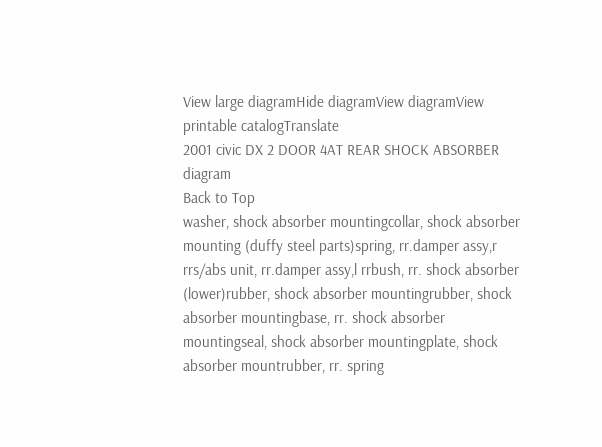View large diagramHide diagramView diagramView printable catalogTranslate
2001 civic DX 2 DOOR 4AT REAR SHOCK ABSORBER diagram
Back to Top
washer, shock absorber mountingcollar, shock absorber mounting (duffy steel parts)spring, rr.damper assy,r rrs/abs unit, rr.damper assy,l rrbush, rr. shock absorber (lower)rubber, shock absorber mountingrubber, shock absorber mountingbase, rr. shock absorber mountingseal, shock absorber mountingplate, shock absorber mountrubber, rr. spring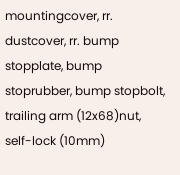mountingcover, rr. dustcover, rr. bump stopplate, bump stoprubber, bump stopbolt, trailing arm (12x68)nut, self-lock (10mm)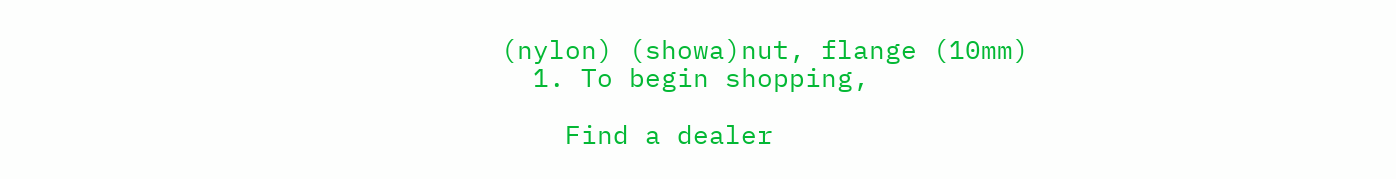(nylon) (showa)nut, flange (10mm)
  1. To begin shopping,

    Find a dealer